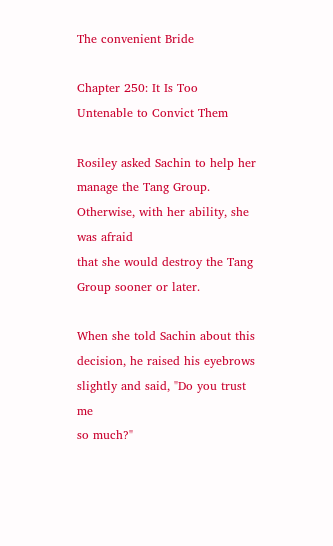The convenient Bride

Chapter 250: It Is Too Untenable to Convict Them

Rosiley asked Sachin to help her manage the Tang Group. Otherwise, with her ability, she was afraid
that she would destroy the Tang Group sooner or later.

When she told Sachin about this decision, he raised his eyebrows slightly and said, "Do you trust me
so much?"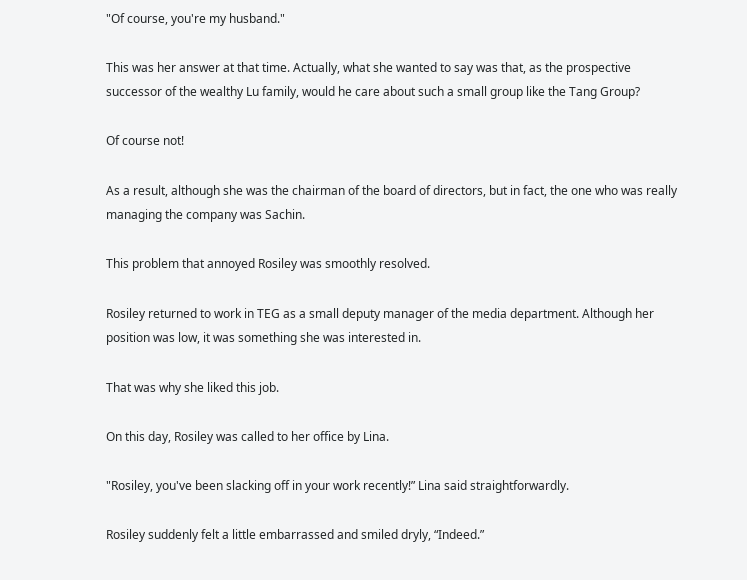"Of course, you're my husband."

This was her answer at that time. Actually, what she wanted to say was that, as the prospective
successor of the wealthy Lu family, would he care about such a small group like the Tang Group?

Of course not!

As a result, although she was the chairman of the board of directors, but in fact, the one who was really
managing the company was Sachin.

This problem that annoyed Rosiley was smoothly resolved.

Rosiley returned to work in TEG as a small deputy manager of the media department. Although her
position was low, it was something she was interested in.

That was why she liked this job.

On this day, Rosiley was called to her office by Lina.

"Rosiley, you've been slacking off in your work recently!” Lina said straightforwardly.

Rosiley suddenly felt a little embarrassed and smiled dryly, “Indeed.”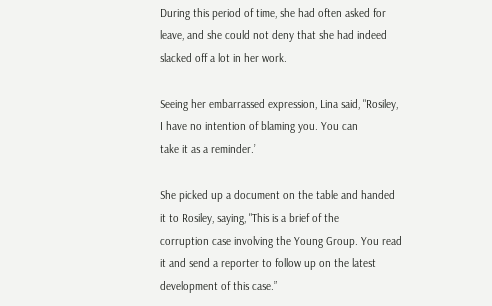During this period of time, she had often asked for leave, and she could not deny that she had indeed
slacked off a lot in her work.

Seeing her embarrassed expression, Lina said, "Rosiley, I have no intention of blaming you. You can
take it as a reminder.’

She picked up a document on the table and handed it to Rosiley, saying, "This is a brief of the
corruption case involving the Young Group. You read it and send a reporter to follow up on the latest
development of this case.”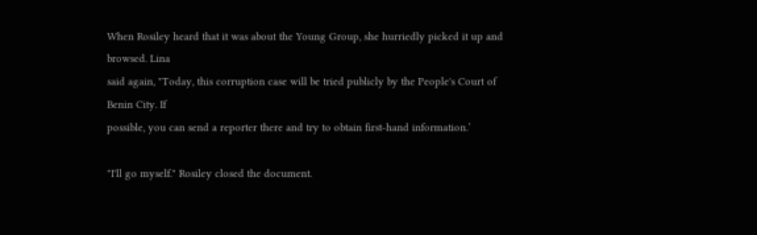When Rosiley heard that it was about the Young Group, she hurriedly picked it up and browsed. Lina
said again, "Today, this corruption case will be tried publicly by the People's Court of Benin City. If
possible, you can send a reporter there and try to obtain first-hand information.’

"I'll go myself." Rosiley closed the document.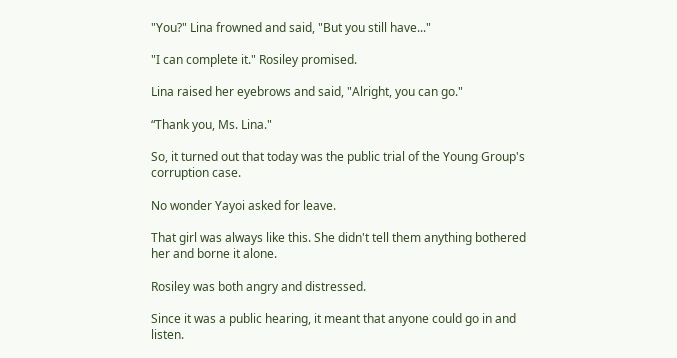"You?" Lina frowned and said, "But you still have..."

"I can complete it." Rosiley promised.

Lina raised her eyebrows and said, "Alright, you can go."

“Thank you, Ms. Lina."

So, it turned out that today was the public trial of the Young Group's corruption case.

No wonder Yayoi asked for leave.

That girl was always like this. She didn't tell them anything bothered her and borne it alone.

Rosiley was both angry and distressed.

Since it was a public hearing, it meant that anyone could go in and listen.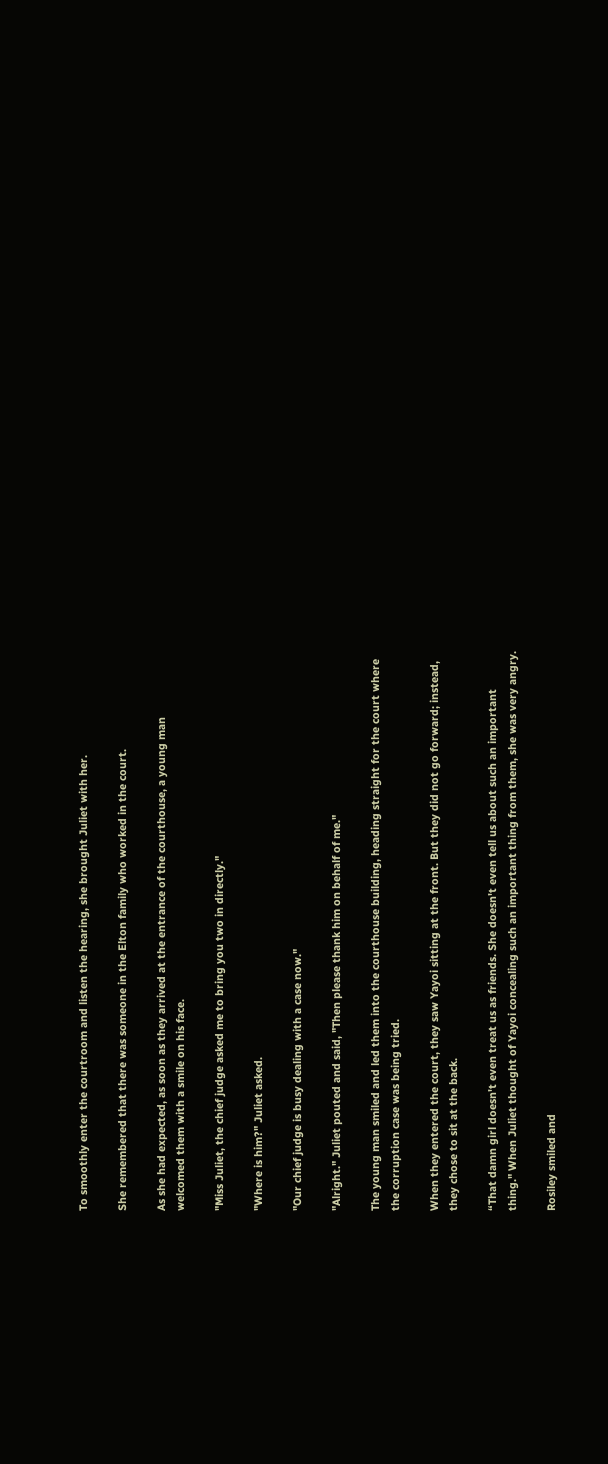To smoothly enter the courtroom and listen the hearing, she brought Juliet with her.

She remembered that there was someone in the Elton family who worked in the court.

As she had expected, as soon as they arrived at the entrance of the courthouse, a young man
welcomed them with a smile on his face.

"Miss Juliet, the chief judge asked me to bring you two in directly."

"Where is him?" Juliet asked.

"Our chief judge is busy dealing with a case now."

"Alright." Juliet pouted and said, "Then please thank him on behalf of me."

The young man smiled and led them into the courthouse building, heading straight for the court where
the corruption case was being tried.

When they entered the court, they saw Yayoi sitting at the front. But they did not go forward; instead,
they chose to sit at the back.

“That damn girl doesn't even treat us as friends. She doesn't even tell us about such an important
thing." When Juliet thought of Yayoi concealing such an important thing from them, she was very angry.

Rosiley smiled and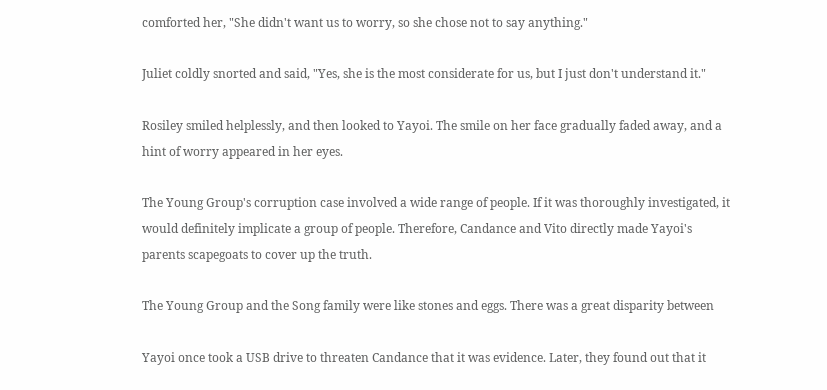comforted her, "She didn't want us to worry, so she chose not to say anything."

Juliet coldly snorted and said, "Yes, she is the most considerate for us, but I just don't understand it."

Rosiley smiled helplessly, and then looked to Yayoi. The smile on her face gradually faded away, and a
hint of worry appeared in her eyes.

The Young Group's corruption case involved a wide range of people. If it was thoroughly investigated, it
would definitely implicate a group of people. Therefore, Candance and Vito directly made Yayoi's
parents scapegoats to cover up the truth.

The Young Group and the Song family were like stones and eggs. There was a great disparity between

Yayoi once took a USB drive to threaten Candance that it was evidence. Later, they found out that it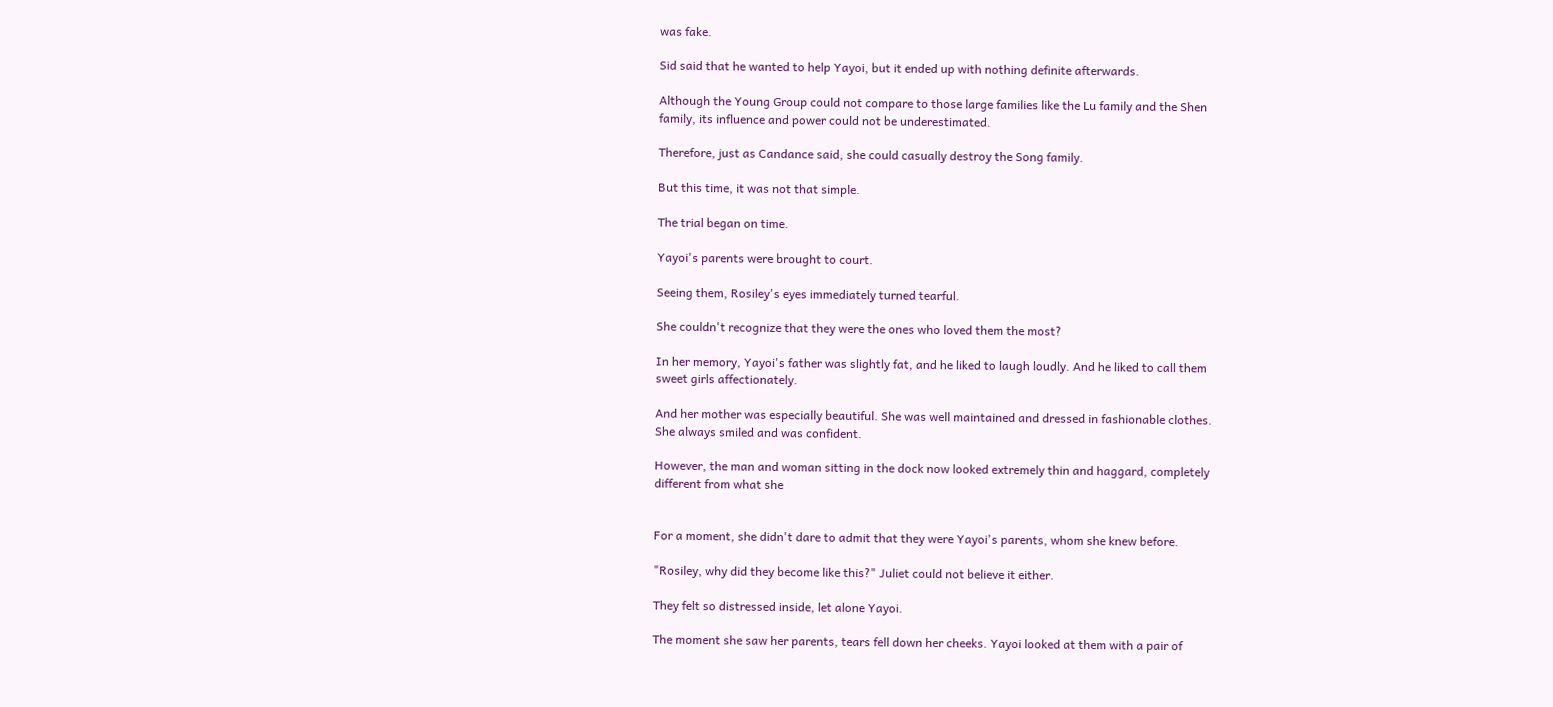was fake.

Sid said that he wanted to help Yayoi, but it ended up with nothing definite afterwards.

Although the Young Group could not compare to those large families like the Lu family and the Shen
family, its influence and power could not be underestimated.

Therefore, just as Candance said, she could casually destroy the Song family.

But this time, it was not that simple.

The trial began on time.

Yayoi's parents were brought to court.

Seeing them, Rosiley's eyes immediately turned tearful.

She couldn't recognize that they were the ones who loved them the most?

In her memory, Yayoi's father was slightly fat, and he liked to laugh loudly. And he liked to call them
sweet girls affectionately.

And her mother was especially beautiful. She was well maintained and dressed in fashionable clothes.
She always smiled and was confident.

However, the man and woman sitting in the dock now looked extremely thin and haggard, completely
different from what she


For a moment, she didn't dare to admit that they were Yayoi's parents, whom she knew before.

"Rosiley, why did they become like this?" Juliet could not believe it either.

They felt so distressed inside, let alone Yayoi.

The moment she saw her parents, tears fell down her cheeks. Yayoi looked at them with a pair of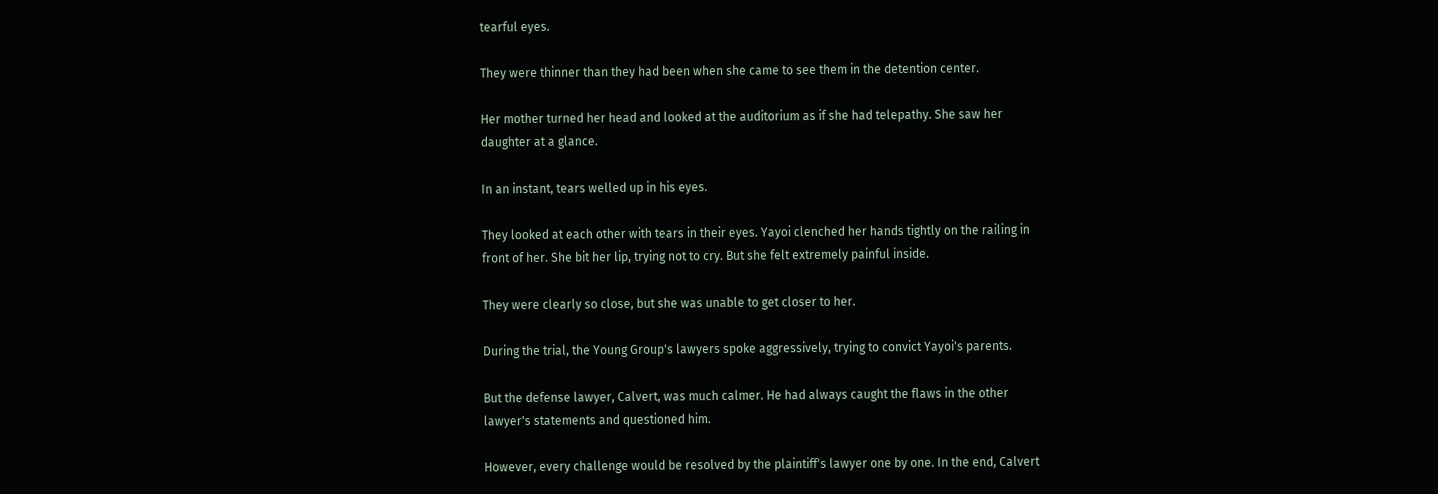tearful eyes.

They were thinner than they had been when she came to see them in the detention center.

Her mother turned her head and looked at the auditorium as if she had telepathy. She saw her
daughter at a glance.

In an instant, tears welled up in his eyes.

They looked at each other with tears in their eyes. Yayoi clenched her hands tightly on the railing in
front of her. She bit her lip, trying not to cry. But she felt extremely painful inside.

They were clearly so close, but she was unable to get closer to her.

During the trial, the Young Group's lawyers spoke aggressively, trying to convict Yayoi's parents.

But the defense lawyer, Calvert, was much calmer. He had always caught the flaws in the other
lawyer's statements and questioned him.

However, every challenge would be resolved by the plaintiff's lawyer one by one. In the end, Calvert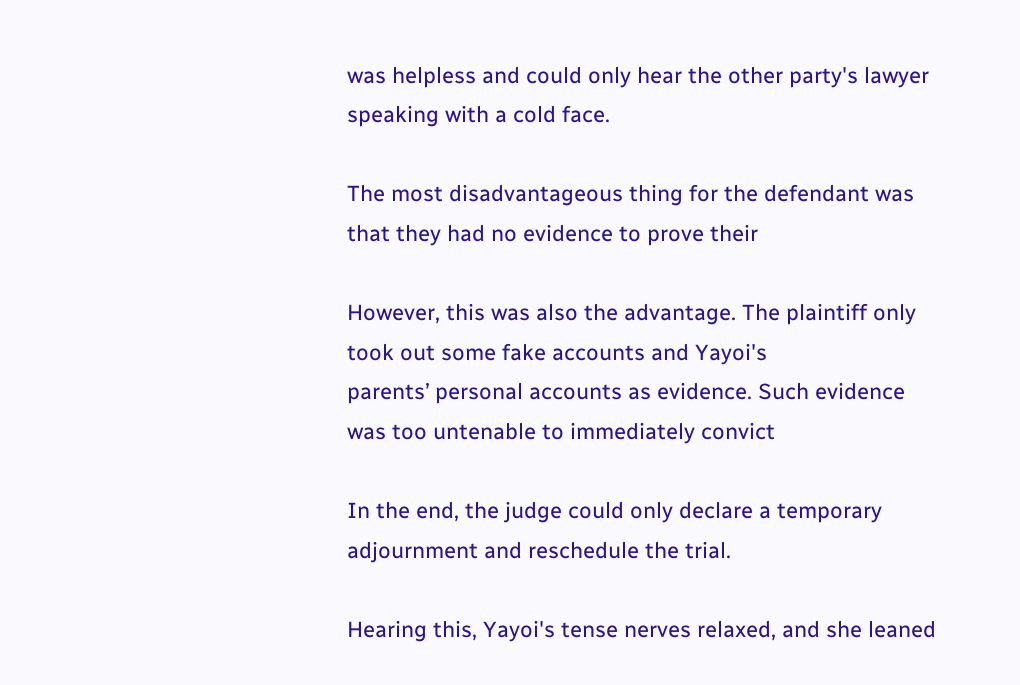was helpless and could only hear the other party's lawyer speaking with a cold face.

The most disadvantageous thing for the defendant was that they had no evidence to prove their

However, this was also the advantage. The plaintiff only took out some fake accounts and Yayoi's
parents’ personal accounts as evidence. Such evidence was too untenable to immediately convict

In the end, the judge could only declare a temporary adjournment and reschedule the trial.

Hearing this, Yayoi's tense nerves relaxed, and she leaned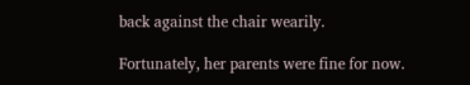back against the chair wearily.

Fortunately, her parents were fine for now.